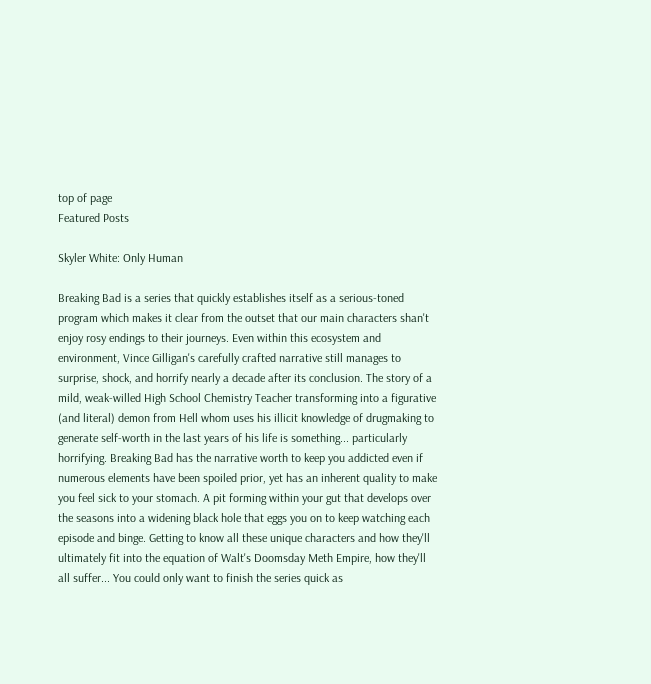top of page
Featured Posts

Skyler White: Only Human

Breaking Bad is a series that quickly establishes itself as a serious-toned program which makes it clear from the outset that our main characters shan't enjoy rosy endings to their journeys. Even within this ecosystem and environment, Vince Gilligan's carefully crafted narrative still manages to surprise, shock, and horrify nearly a decade after its conclusion. The story of a mild, weak-willed High School Chemistry Teacher transforming into a figurative (and literal) demon from Hell whom uses his illicit knowledge of drugmaking to generate self-worth in the last years of his life is something... particularly horrifying. Breaking Bad has the narrative worth to keep you addicted even if numerous elements have been spoiled prior, yet has an inherent quality to make you feel sick to your stomach. A pit forming within your gut that develops over the seasons into a widening black hole that eggs you on to keep watching each episode and binge. Getting to know all these unique characters and how they'll ultimately fit into the equation of Walt's Doomsday Meth Empire, how they'll all suffer... You could only want to finish the series quick as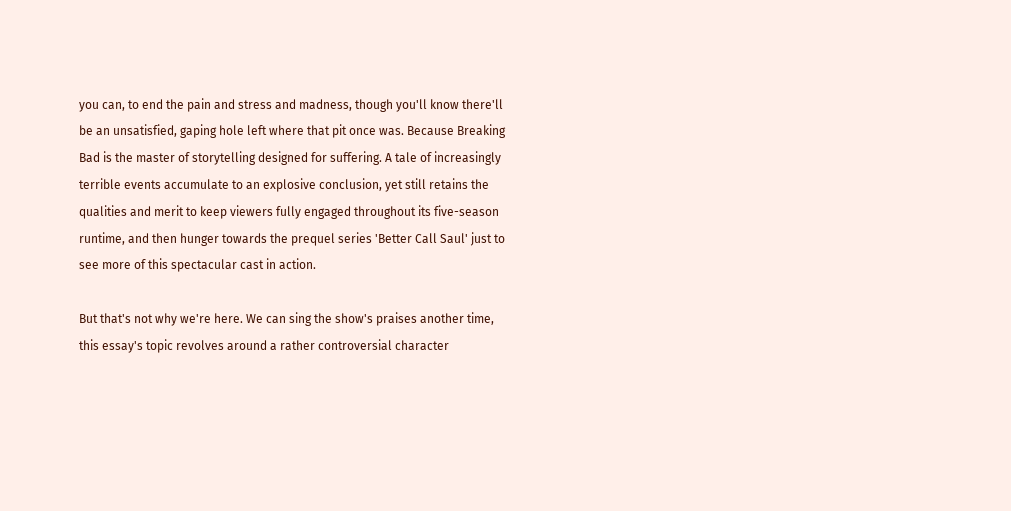you can, to end the pain and stress and madness, though you'll know there'll be an unsatisfied, gaping hole left where that pit once was. Because Breaking Bad is the master of storytelling designed for suffering. A tale of increasingly terrible events accumulate to an explosive conclusion, yet still retains the qualities and merit to keep viewers fully engaged throughout its five-season runtime, and then hunger towards the prequel series 'Better Call Saul' just to see more of this spectacular cast in action.

But that's not why we're here. We can sing the show's praises another time, this essay's topic revolves around a rather controversial character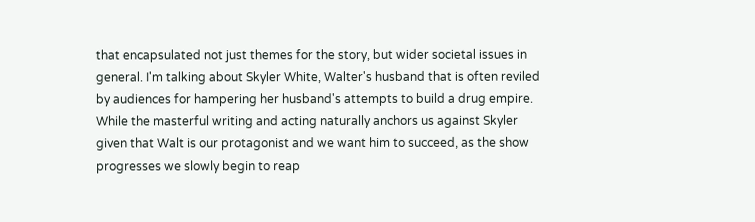that encapsulated not just themes for the story, but wider societal issues in general. I'm talking about Skyler White, Walter's husband that is often reviled by audiences for hampering her husband's attempts to build a drug empire. While the masterful writing and acting naturally anchors us against Skyler given that Walt is our protagonist and we want him to succeed, as the show progresses we slowly begin to reap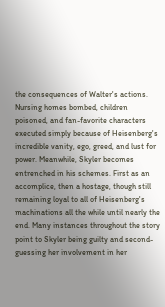the consequences of Walter's actions. Nursing homes bombed, children poisoned, and fan-favorite characters executed simply because of Heisenberg's incredible vanity, ego, greed, and lust for power. Meanwhile, Skyler becomes entrenched in his schemes. First as an accomplice, then a hostage, though still remaining loyal to all of Heisenberg's machinations all the while until nearly the end. Many instances throughout the story point to Skyler being guilty and second-guessing her involvement in her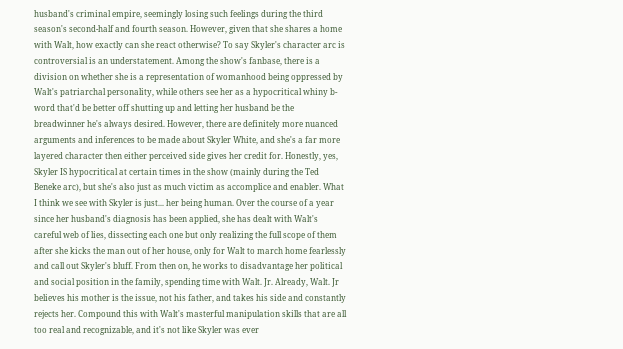husband's criminal empire, seemingly losing such feelings during the third season's second-half and fourth season. However, given that she shares a home with Walt, how exactly can she react otherwise? To say Skyler's character arc is controversial is an understatement. Among the show's fanbase, there is a division on whether she is a representation of womanhood being oppressed by Walt's patriarchal personality, while others see her as a hypocritical whiny b-word that'd be better off shutting up and letting her husband be the breadwinner he's always desired. However, there are definitely more nuanced arguments and inferences to be made about Skyler White, and she's a far more layered character then either perceived side gives her credit for. Honestly, yes, Skyler IS hypocritical at certain times in the show (mainly during the Ted Beneke arc), but she's also just as much victim as accomplice and enabler. What I think we see with Skyler is just... her being human. Over the course of a year since her husband's diagnosis has been applied, she has dealt with Walt's careful web of lies, dissecting each one but only realizing the full scope of them after she kicks the man out of her house, only for Walt to march home fearlessly and call out Skyler's bluff. From then on, he works to disadvantage her political and social position in the family, spending time with Walt. Jr. Already, Walt. Jr believes his mother is the issue, not his father, and takes his side and constantly rejects her. Compound this with Walt's masterful manipulation skills that are all too real and recognizable, and it's not like Skyler was ever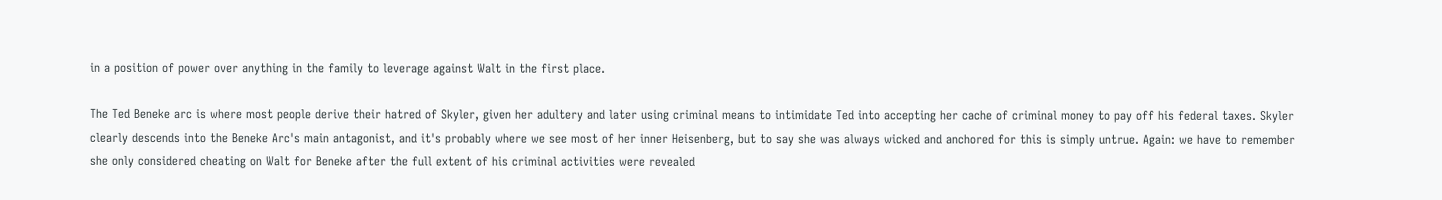in a position of power over anything in the family to leverage against Walt in the first place.

The Ted Beneke arc is where most people derive their hatred of Skyler, given her adultery and later using criminal means to intimidate Ted into accepting her cache of criminal money to pay off his federal taxes. Skyler clearly descends into the Beneke Arc's main antagonist, and it's probably where we see most of her inner Heisenberg, but to say she was always wicked and anchored for this is simply untrue. Again: we have to remember she only considered cheating on Walt for Beneke after the full extent of his criminal activities were revealed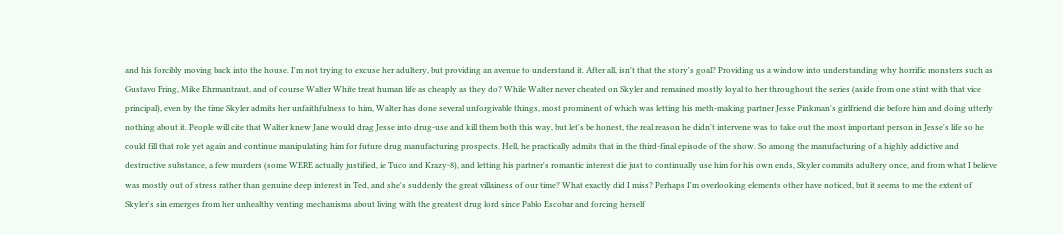and his forcibly moving back into the house. I'm not trying to excuse her adultery, but providing an avenue to understand it. After all, isn't that the story's goal? Providing us a window into understanding why horrific monsters such as Gustavo Fring, Mike Ehrmantraut, and of course Walter White treat human life as cheaply as they do? While Walter never cheated on Skyler and remained mostly loyal to her throughout the series (aside from one stint with that vice principal), even by the time Skyler admits her unfaithfulness to him, Walter has done several unforgivable things, most prominent of which was letting his meth-making partner Jesse Pinkman's girlfriend die before him and doing utterly nothing about it. People will cite that Walter knew Jane would drag Jesse into drug-use and kill them both this way, but let's be honest, the real reason he didn't intervene was to take out the most important person in Jesse's life so he could fill that role yet again and continue manipulating him for future drug manufacturing prospects. Hell, he practically admits that in the third-final episode of the show. So among the manufacturing of a highly addictive and destructive substance, a few murders (some WERE actually justified, ie Tuco and Krazy-8), and letting his partner's romantic interest die just to continually use him for his own ends, Skyler commits adultery once, and from what I believe was mostly out of stress rather than genuine deep interest in Ted, and she's suddenly the great villainess of our time? What exactly did I miss? Perhaps I'm overlooking elements other have noticed, but it seems to me the extent of Skyler's sin emerges from her unhealthy venting mechanisms about living with the greatest drug lord since Pablo Escobar and forcing herself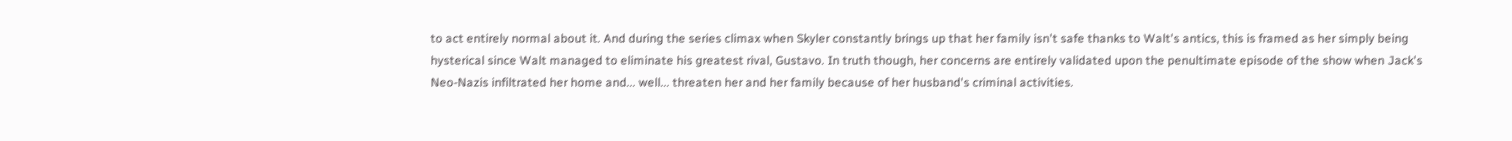to act entirely normal about it. And during the series climax when Skyler constantly brings up that her family isn't safe thanks to Walt's antics, this is framed as her simply being hysterical since Walt managed to eliminate his greatest rival, Gustavo. In truth though, her concerns are entirely validated upon the penultimate episode of the show when Jack's Neo-Nazis infiltrated her home and... well... threaten her and her family because of her husband's criminal activities.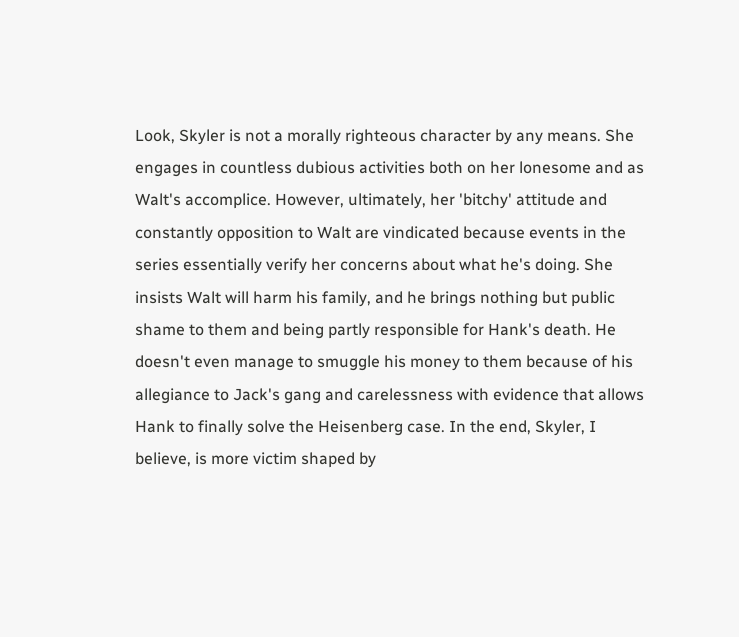Look, Skyler is not a morally righteous character by any means. She engages in countless dubious activities both on her lonesome and as Walt's accomplice. However, ultimately, her 'bitchy' attitude and constantly opposition to Walt are vindicated because events in the series essentially verify her concerns about what he's doing. She insists Walt will harm his family, and he brings nothing but public shame to them and being partly responsible for Hank's death. He doesn't even manage to smuggle his money to them because of his allegiance to Jack's gang and carelessness with evidence that allows Hank to finally solve the Heisenberg case. In the end, Skyler, I believe, is more victim shaped by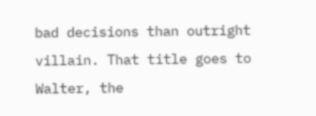bad decisions than outright villain. That title goes to Walter, the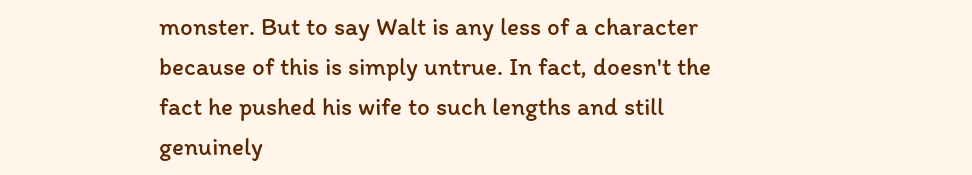monster. But to say Walt is any less of a character because of this is simply untrue. In fact, doesn't the fact he pushed his wife to such lengths and still genuinely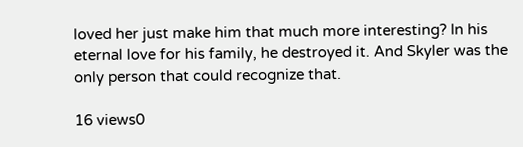loved her just make him that much more interesting? In his eternal love for his family, he destroyed it. And Skyler was the only person that could recognize that.

16 views0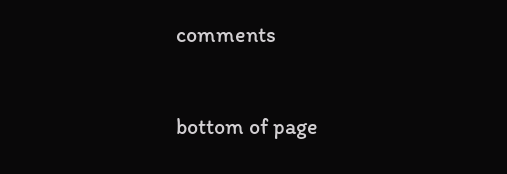comments


bottom of page